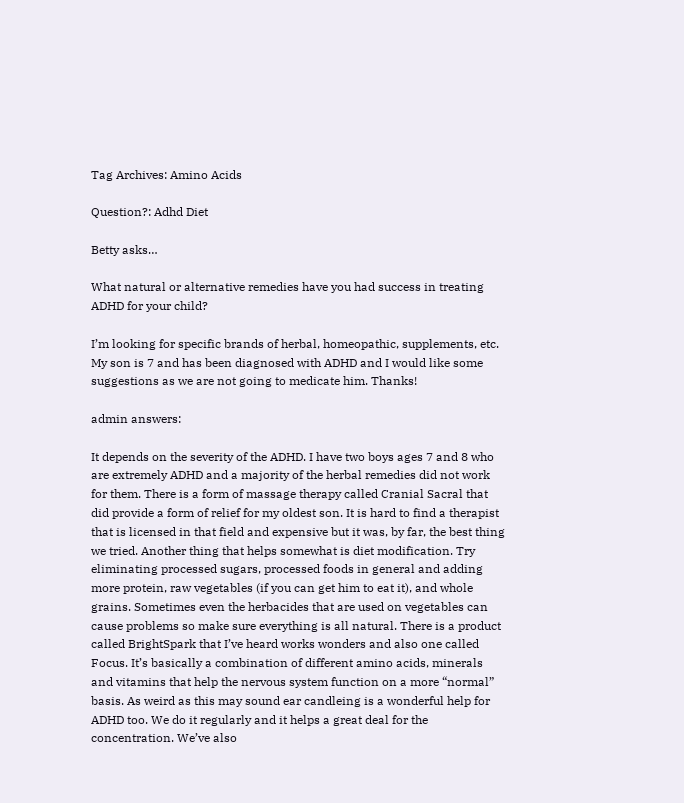Tag Archives: Amino Acids

Question?: Adhd Diet

Betty asks…

What natural or alternative remedies have you had success in treating ADHD for your child?

I’m looking for specific brands of herbal, homeopathic, supplements, etc. My son is 7 and has been diagnosed with ADHD and I would like some suggestions as we are not going to medicate him. Thanks!

admin answers:

It depends on the severity of the ADHD. I have two boys ages 7 and 8 who are extremely ADHD and a majority of the herbal remedies did not work for them. There is a form of massage therapy called Cranial Sacral that did provide a form of relief for my oldest son. It is hard to find a therapist that is licensed in that field and expensive but it was, by far, the best thing we tried. Another thing that helps somewhat is diet modification. Try eliminating processed sugars, processed foods in general and adding more protein, raw vegetables (if you can get him to eat it), and whole grains. Sometimes even the herbacides that are used on vegetables can cause problems so make sure everything is all natural. There is a product called BrightSpark that I’ve heard works wonders and also one called Focus. It’s basically a combination of different amino acids, minerals and vitamins that help the nervous system function on a more “normal” basis. As weird as this may sound ear candleing is a wonderful help for ADHD too. We do it regularly and it helps a great deal for the concentration. We’ve also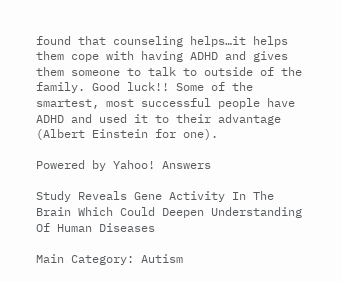found that counseling helps…it helps them cope with having ADHD and gives them someone to talk to outside of the family. Good luck!! Some of the smartest, most successful people have ADHD and used it to their advantage (Albert Einstein for one).

Powered by Yahoo! Answers

Study Reveals Gene Activity In The Brain Which Could Deepen Understanding Of Human Diseases

Main Category: Autism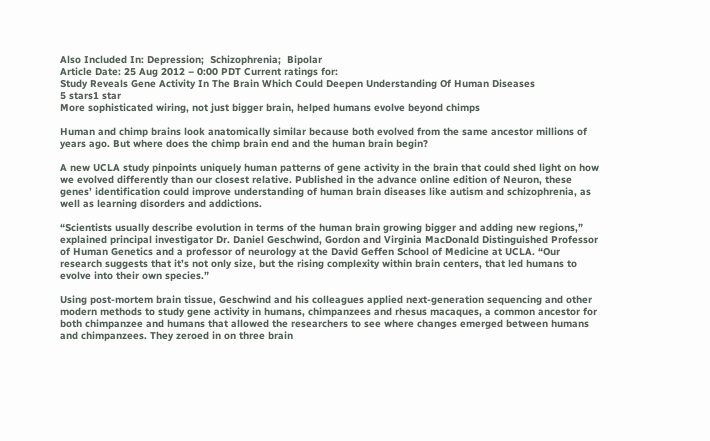Also Included In: Depression;  Schizophrenia;  Bipolar
Article Date: 25 Aug 2012 – 0:00 PDT Current ratings for:
Study Reveals Gene Activity In The Brain Which Could Deepen Understanding Of Human Diseases
5 stars1 star
More sophisticated wiring, not just bigger brain, helped humans evolve beyond chimps

Human and chimp brains look anatomically similar because both evolved from the same ancestor millions of years ago. But where does the chimp brain end and the human brain begin?

A new UCLA study pinpoints uniquely human patterns of gene activity in the brain that could shed light on how we evolved differently than our closest relative. Published in the advance online edition of Neuron, these genes’ identification could improve understanding of human brain diseases like autism and schizophrenia, as well as learning disorders and addictions.

“Scientists usually describe evolution in terms of the human brain growing bigger and adding new regions,” explained principal investigator Dr. Daniel Geschwind, Gordon and Virginia MacDonald Distinguished Professor of Human Genetics and a professor of neurology at the David Geffen School of Medicine at UCLA. “Our research suggests that it’s not only size, but the rising complexity within brain centers, that led humans to evolve into their own species.”

Using post-mortem brain tissue, Geschwind and his colleagues applied next-generation sequencing and other modern methods to study gene activity in humans, chimpanzees and rhesus macaques, a common ancestor for both chimpanzee and humans that allowed the researchers to see where changes emerged between humans and chimpanzees. They zeroed in on three brain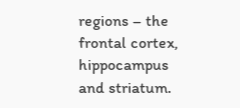regions – the frontal cortex, hippocampus and striatum.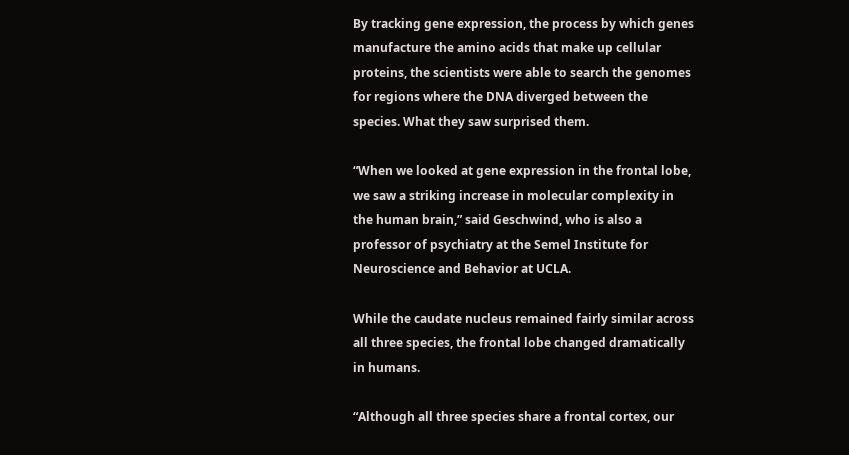By tracking gene expression, the process by which genes manufacture the amino acids that make up cellular proteins, the scientists were able to search the genomes for regions where the DNA diverged between the species. What they saw surprised them.

“When we looked at gene expression in the frontal lobe, we saw a striking increase in molecular complexity in the human brain,” said Geschwind, who is also a professor of psychiatry at the Semel Institute for Neuroscience and Behavior at UCLA.

While the caudate nucleus remained fairly similar across all three species, the frontal lobe changed dramatically in humans.

“Although all three species share a frontal cortex, our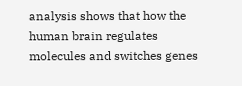analysis shows that how the human brain regulates molecules and switches genes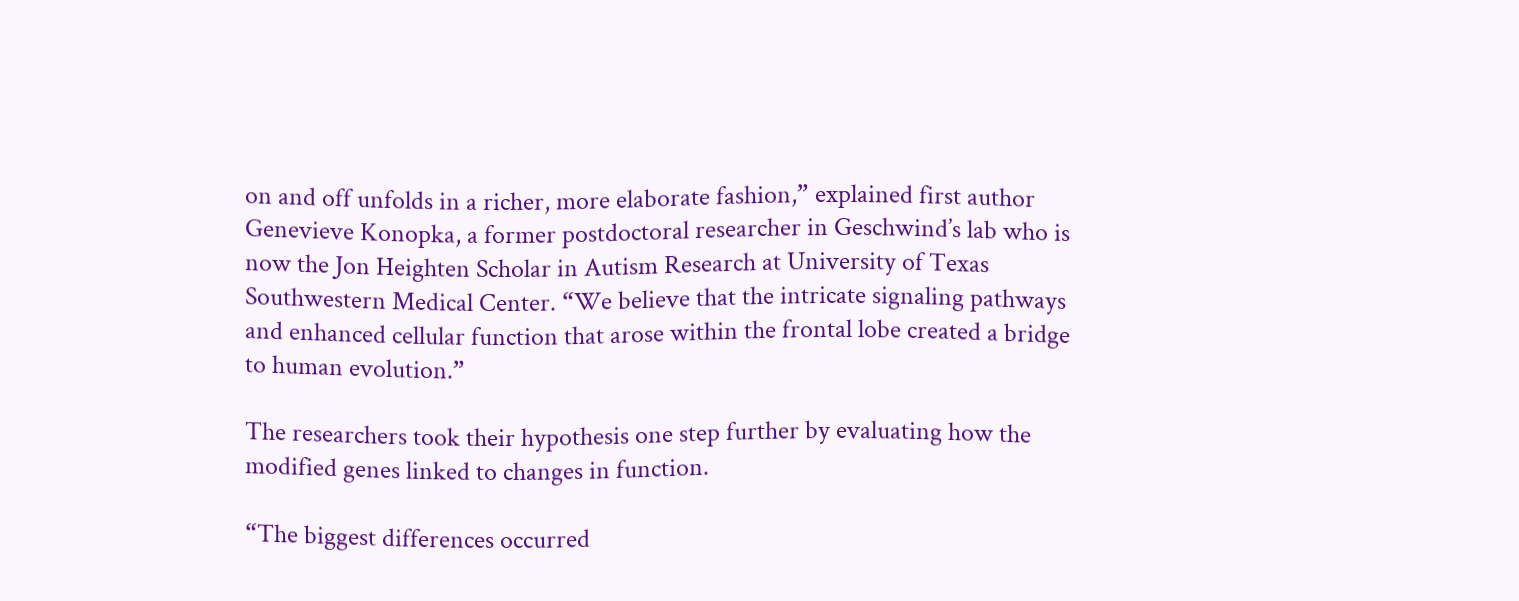on and off unfolds in a richer, more elaborate fashion,” explained first author Genevieve Konopka, a former postdoctoral researcher in Geschwind’s lab who is now the Jon Heighten Scholar in Autism Research at University of Texas Southwestern Medical Center. “We believe that the intricate signaling pathways and enhanced cellular function that arose within the frontal lobe created a bridge to human evolution.”

The researchers took their hypothesis one step further by evaluating how the modified genes linked to changes in function.

“The biggest differences occurred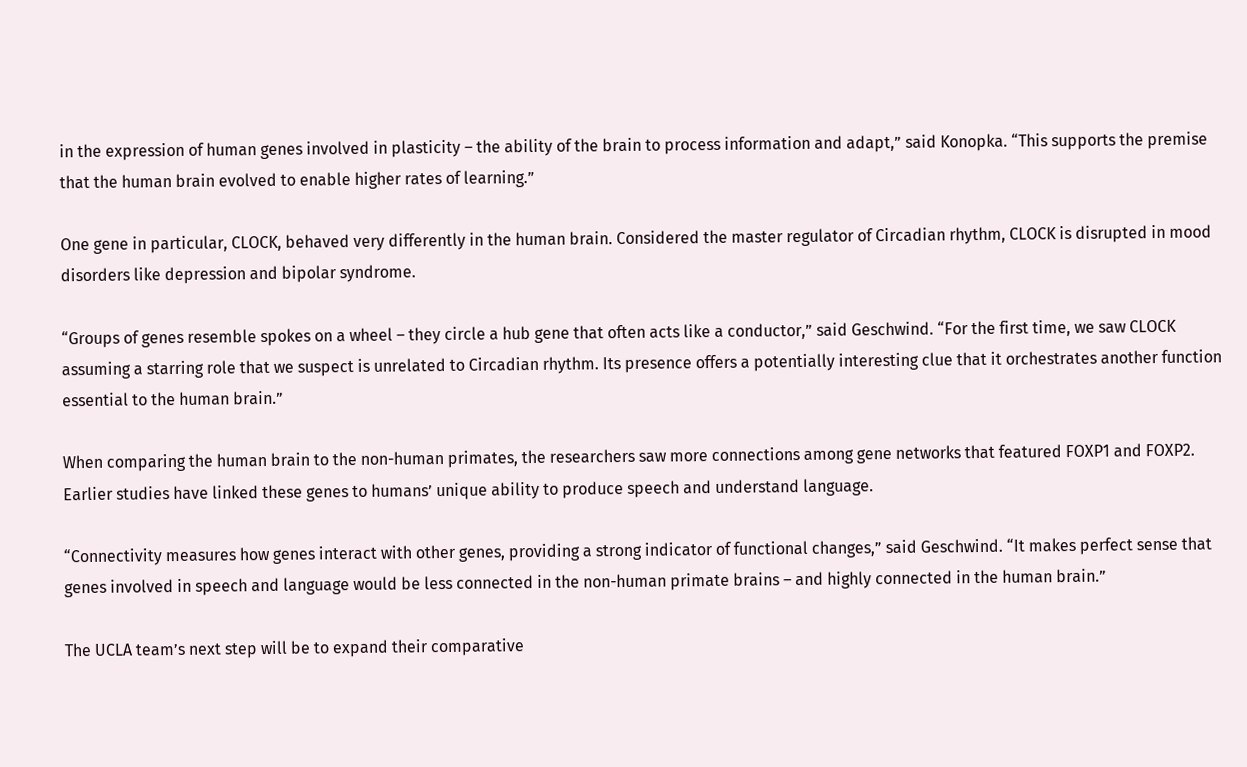in the expression of human genes involved in plasticity – the ability of the brain to process information and adapt,” said Konopka. “This supports the premise that the human brain evolved to enable higher rates of learning.”

One gene in particular, CLOCK, behaved very differently in the human brain. Considered the master regulator of Circadian rhythm, CLOCK is disrupted in mood disorders like depression and bipolar syndrome.

“Groups of genes resemble spokes on a wheel – they circle a hub gene that often acts like a conductor,” said Geschwind. “For the first time, we saw CLOCK assuming a starring role that we suspect is unrelated to Circadian rhythm. Its presence offers a potentially interesting clue that it orchestrates another function essential to the human brain.”

When comparing the human brain to the non-human primates, the researchers saw more connections among gene networks that featured FOXP1 and FOXP2. Earlier studies have linked these genes to humans’ unique ability to produce speech and understand language.

“Connectivity measures how genes interact with other genes, providing a strong indicator of functional changes,” said Geschwind. “It makes perfect sense that genes involved in speech and language would be less connected in the non-human primate brains – and highly connected in the human brain.”

The UCLA team’s next step will be to expand their comparative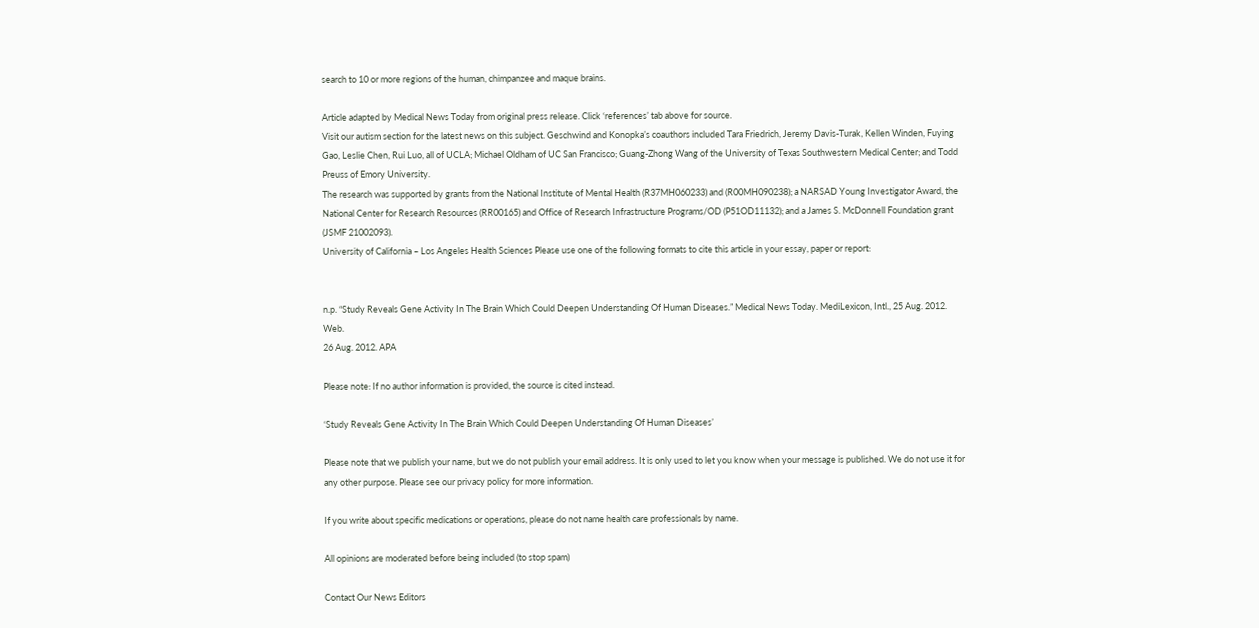search to 10 or more regions of the human, chimpanzee and maque brains.

Article adapted by Medical News Today from original press release. Click ‘references’ tab above for source.
Visit our autism section for the latest news on this subject. Geschwind and Konopka’s coauthors included Tara Friedrich, Jeremy Davis-Turak, Kellen Winden, Fuying Gao, Leslie Chen, Rui Luo, all of UCLA; Michael Oldham of UC San Francisco; Guang-Zhong Wang of the University of Texas Southwestern Medical Center; and Todd Preuss of Emory University.
The research was supported by grants from the National Institute of Mental Health (R37MH060233) and (R00MH090238); a NARSAD Young Investigator Award, the National Center for Research Resources (RR00165) and Office of Research Infrastructure Programs/OD (P51OD11132); and a James S. McDonnell Foundation grant (JSMF 21002093).
University of California – Los Angeles Health Sciences Please use one of the following formats to cite this article in your essay, paper or report:


n.p. “Study Reveals Gene Activity In The Brain Which Could Deepen Understanding Of Human Diseases.” Medical News Today. MediLexicon, Intl., 25 Aug. 2012. Web.
26 Aug. 2012. APA

Please note: If no author information is provided, the source is cited instead.

‘Study Reveals Gene Activity In The Brain Which Could Deepen Understanding Of Human Diseases’

Please note that we publish your name, but we do not publish your email address. It is only used to let you know when your message is published. We do not use it for any other purpose. Please see our privacy policy for more information.

If you write about specific medications or operations, please do not name health care professionals by name.

All opinions are moderated before being included (to stop spam)

Contact Our News Editors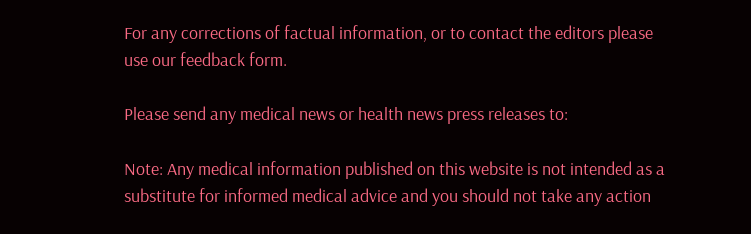For any corrections of factual information, or to contact the editors please use our feedback form.

Please send any medical news or health news press releases to:

Note: Any medical information published on this website is not intended as a substitute for informed medical advice and you should not take any action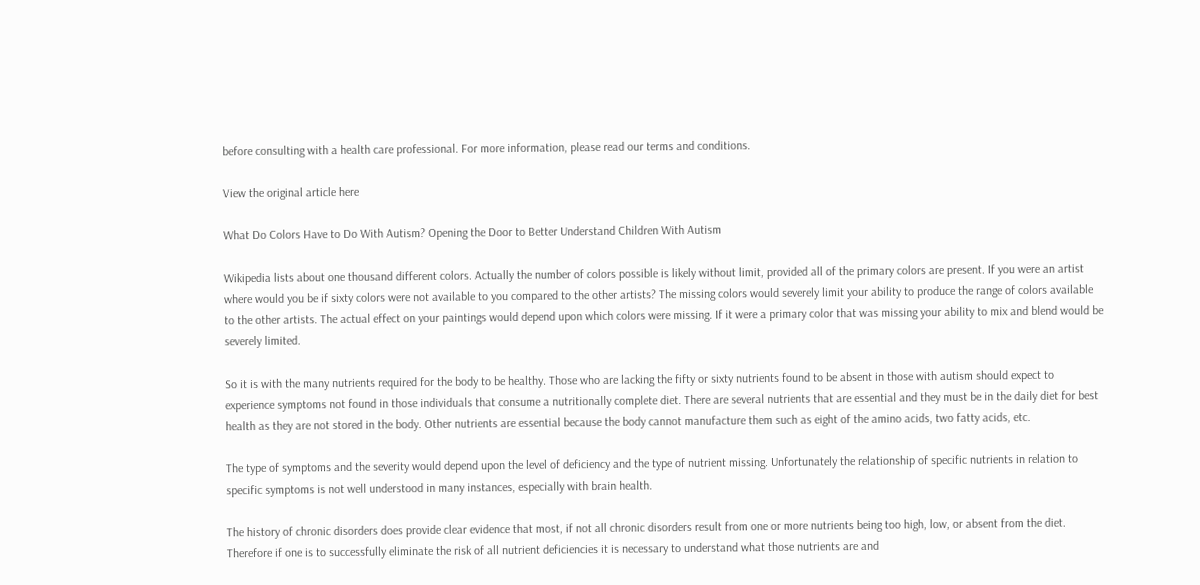before consulting with a health care professional. For more information, please read our terms and conditions.

View the original article here

What Do Colors Have to Do With Autism? Opening the Door to Better Understand Children With Autism

Wikipedia lists about one thousand different colors. Actually the number of colors possible is likely without limit, provided all of the primary colors are present. If you were an artist where would you be if sixty colors were not available to you compared to the other artists? The missing colors would severely limit your ability to produce the range of colors available to the other artists. The actual effect on your paintings would depend upon which colors were missing. If it were a primary color that was missing your ability to mix and blend would be severely limited.

So it is with the many nutrients required for the body to be healthy. Those who are lacking the fifty or sixty nutrients found to be absent in those with autism should expect to experience symptoms not found in those individuals that consume a nutritionally complete diet. There are several nutrients that are essential and they must be in the daily diet for best health as they are not stored in the body. Other nutrients are essential because the body cannot manufacture them such as eight of the amino acids, two fatty acids, etc.

The type of symptoms and the severity would depend upon the level of deficiency and the type of nutrient missing. Unfortunately the relationship of specific nutrients in relation to specific symptoms is not well understood in many instances, especially with brain health.

The history of chronic disorders does provide clear evidence that most, if not all chronic disorders result from one or more nutrients being too high, low, or absent from the diet. Therefore if one is to successfully eliminate the risk of all nutrient deficiencies it is necessary to understand what those nutrients are and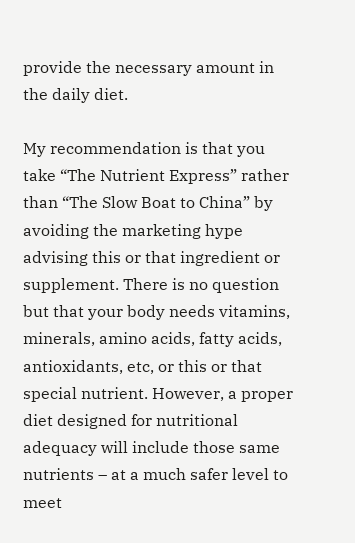provide the necessary amount in the daily diet.

My recommendation is that you take “The Nutrient Express” rather than “The Slow Boat to China” by avoiding the marketing hype advising this or that ingredient or supplement. There is no question but that your body needs vitamins, minerals, amino acids, fatty acids, antioxidants, etc, or this or that special nutrient. However, a proper diet designed for nutritional adequacy will include those same nutrients – at a much safer level to meet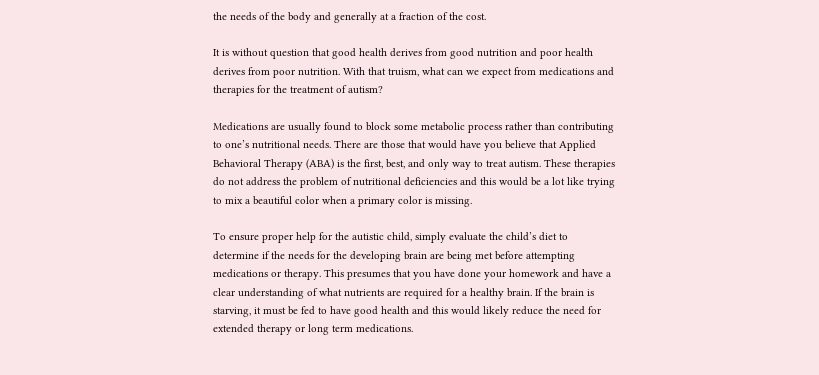the needs of the body and generally at a fraction of the cost.

It is without question that good health derives from good nutrition and poor health derives from poor nutrition. With that truism, what can we expect from medications and therapies for the treatment of autism?

Medications are usually found to block some metabolic process rather than contributing to one’s nutritional needs. There are those that would have you believe that Applied Behavioral Therapy (ABA) is the first, best, and only way to treat autism. These therapies do not address the problem of nutritional deficiencies and this would be a lot like trying to mix a beautiful color when a primary color is missing.

To ensure proper help for the autistic child, simply evaluate the child’s diet to determine if the needs for the developing brain are being met before attempting medications or therapy. This presumes that you have done your homework and have a clear understanding of what nutrients are required for a healthy brain. If the brain is starving, it must be fed to have good health and this would likely reduce the need for extended therapy or long term medications.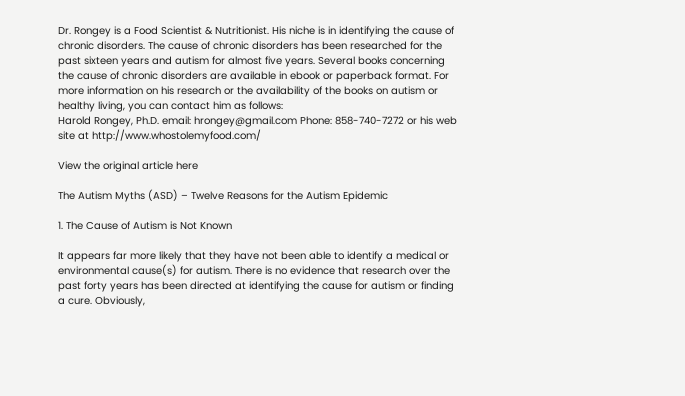Dr. Rongey is a Food Scientist & Nutritionist. His niche is in identifying the cause of chronic disorders. The cause of chronic disorders has been researched for the past sixteen years and autism for almost five years. Several books concerning the cause of chronic disorders are available in ebook or paperback format. For more information on his research or the availability of the books on autism or healthy living, you can contact him as follows:
Harold Rongey, Ph.D. email: hrongey@gmail.com Phone: 858-740-7272 or his web site at http://www.whostolemyfood.com/

View the original article here

The Autism Myths (ASD) – Twelve Reasons for the Autism Epidemic

1. The Cause of Autism is Not Known

It appears far more likely that they have not been able to identify a medical or environmental cause(s) for autism. There is no evidence that research over the past forty years has been directed at identifying the cause for autism or finding a cure. Obviously,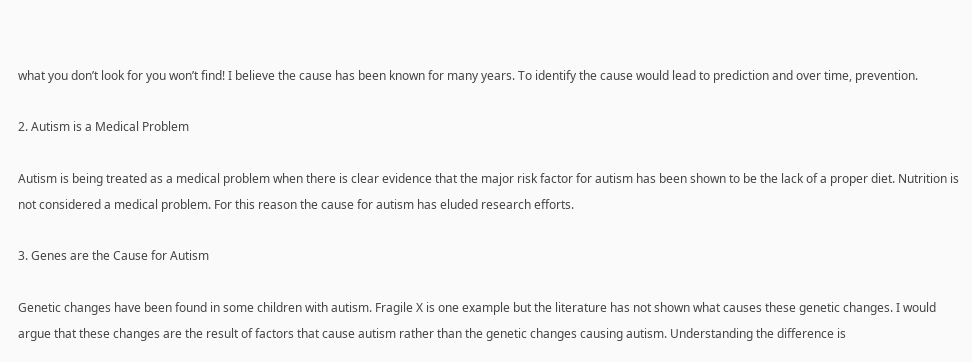what you don’t look for you won’t find! I believe the cause has been known for many years. To identify the cause would lead to prediction and over time, prevention.

2. Autism is a Medical Problem

Autism is being treated as a medical problem when there is clear evidence that the major risk factor for autism has been shown to be the lack of a proper diet. Nutrition is not considered a medical problem. For this reason the cause for autism has eluded research efforts.

3. Genes are the Cause for Autism

Genetic changes have been found in some children with autism. Fragile X is one example but the literature has not shown what causes these genetic changes. I would argue that these changes are the result of factors that cause autism rather than the genetic changes causing autism. Understanding the difference is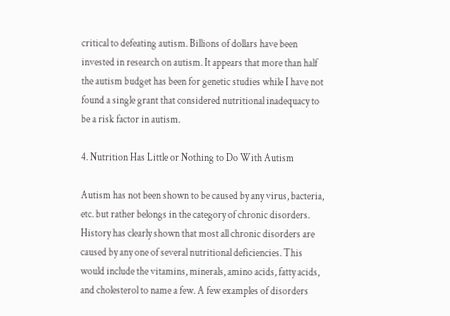critical to defeating autism. Billions of dollars have been invested in research on autism. It appears that more than half the autism budget has been for genetic studies while I have not found a single grant that considered nutritional inadequacy to be a risk factor in autism.

4. Nutrition Has Little or Nothing to Do With Autism

Autism has not been shown to be caused by any virus, bacteria, etc. but rather belongs in the category of chronic disorders. History has clearly shown that most all chronic disorders are caused by any one of several nutritional deficiencies. This would include the vitamins, minerals, amino acids, fatty acids, and cholesterol to name a few. A few examples of disorders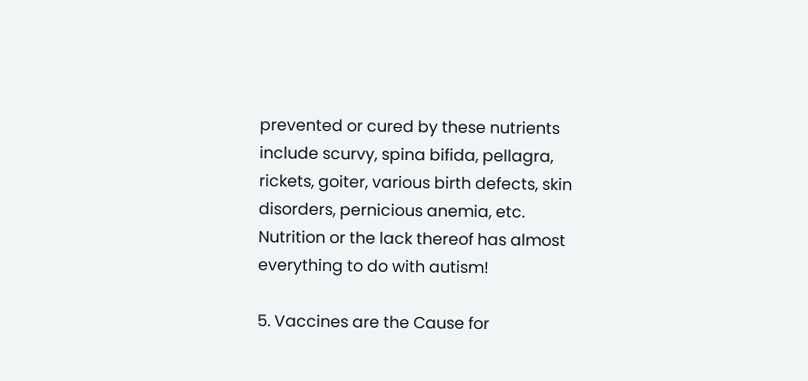prevented or cured by these nutrients include scurvy, spina bifida, pellagra, rickets, goiter, various birth defects, skin disorders, pernicious anemia, etc. Nutrition or the lack thereof has almost everything to do with autism!

5. Vaccines are the Cause for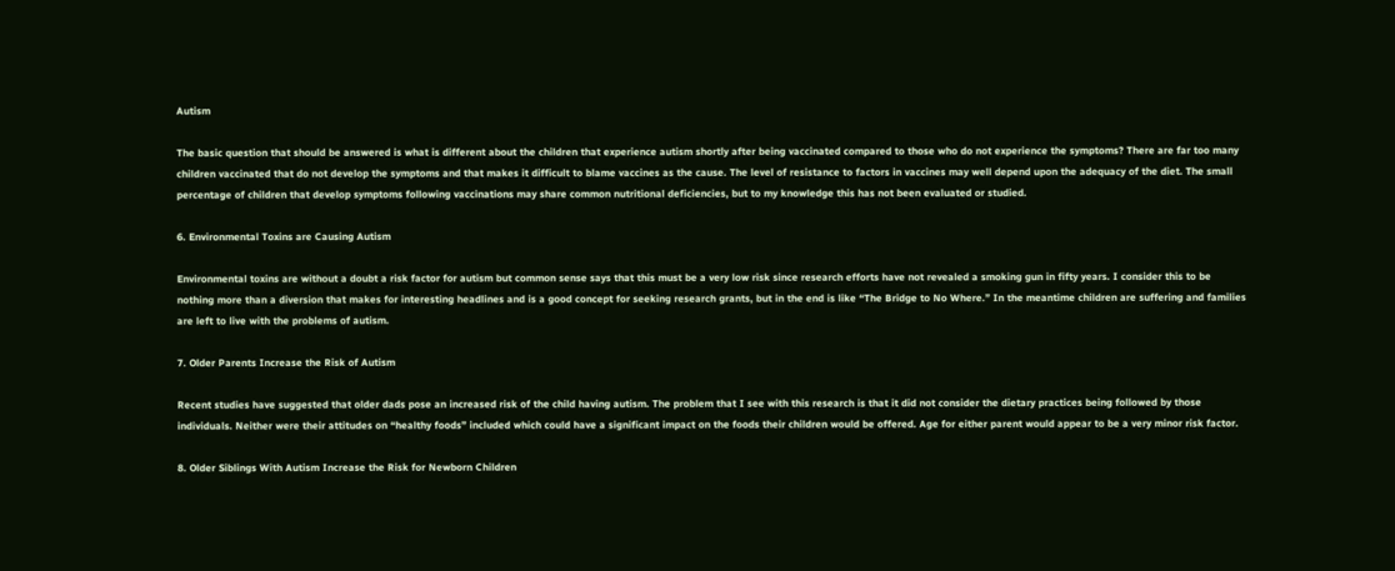Autism

The basic question that should be answered is what is different about the children that experience autism shortly after being vaccinated compared to those who do not experience the symptoms? There are far too many children vaccinated that do not develop the symptoms and that makes it difficult to blame vaccines as the cause. The level of resistance to factors in vaccines may well depend upon the adequacy of the diet. The small percentage of children that develop symptoms following vaccinations may share common nutritional deficiencies, but to my knowledge this has not been evaluated or studied.

6. Environmental Toxins are Causing Autism

Environmental toxins are without a doubt a risk factor for autism but common sense says that this must be a very low risk since research efforts have not revealed a smoking gun in fifty years. I consider this to be nothing more than a diversion that makes for interesting headlines and is a good concept for seeking research grants, but in the end is like “The Bridge to No Where.” In the meantime children are suffering and families are left to live with the problems of autism.

7. Older Parents Increase the Risk of Autism

Recent studies have suggested that older dads pose an increased risk of the child having autism. The problem that I see with this research is that it did not consider the dietary practices being followed by those individuals. Neither were their attitudes on “healthy foods” included which could have a significant impact on the foods their children would be offered. Age for either parent would appear to be a very minor risk factor.

8. Older Siblings With Autism Increase the Risk for Newborn Children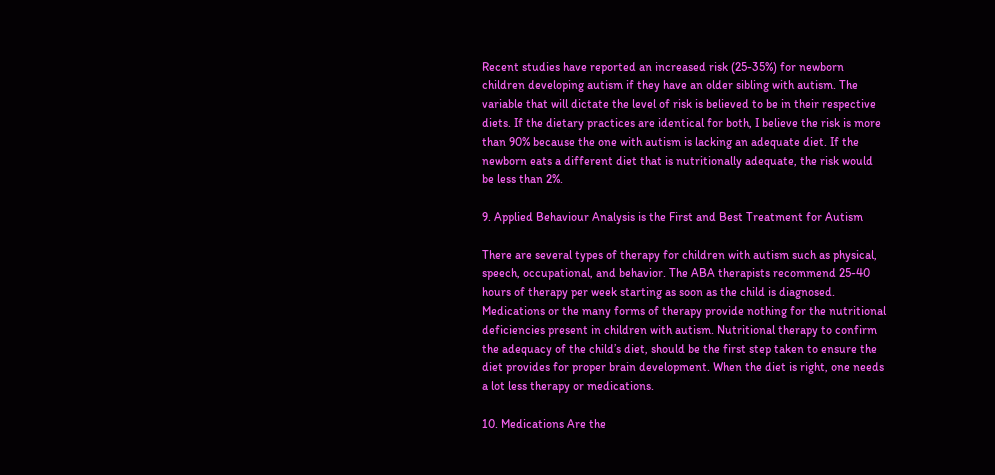Recent studies have reported an increased risk (25-35%) for newborn children developing autism if they have an older sibling with autism. The variable that will dictate the level of risk is believed to be in their respective diets. If the dietary practices are identical for both, I believe the risk is more than 90% because the one with autism is lacking an adequate diet. If the newborn eats a different diet that is nutritionally adequate, the risk would be less than 2%.

9. Applied Behaviour Analysis is the First and Best Treatment for Autism

There are several types of therapy for children with autism such as physical, speech, occupational, and behavior. The ABA therapists recommend 25-40 hours of therapy per week starting as soon as the child is diagnosed. Medications or the many forms of therapy provide nothing for the nutritional deficiencies present in children with autism. Nutritional therapy to confirm the adequacy of the child’s diet, should be the first step taken to ensure the diet provides for proper brain development. When the diet is right, one needs a lot less therapy or medications.

10. Medications Are the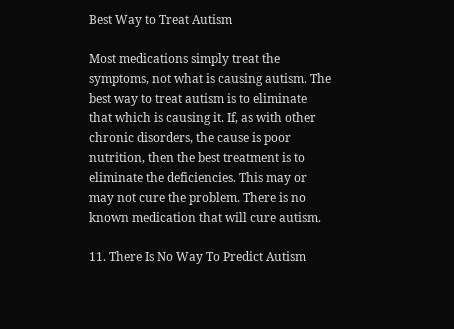Best Way to Treat Autism

Most medications simply treat the symptoms, not what is causing autism. The best way to treat autism is to eliminate that which is causing it. If, as with other chronic disorders, the cause is poor nutrition, then the best treatment is to eliminate the deficiencies. This may or may not cure the problem. There is no known medication that will cure autism.

11. There Is No Way To Predict Autism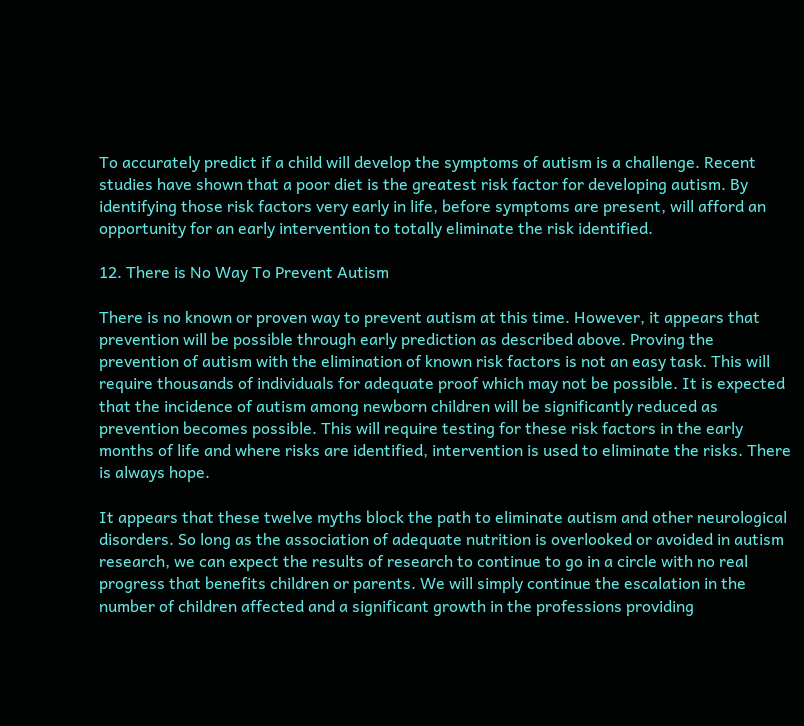To accurately predict if a child will develop the symptoms of autism is a challenge. Recent studies have shown that a poor diet is the greatest risk factor for developing autism. By identifying those risk factors very early in life, before symptoms are present, will afford an opportunity for an early intervention to totally eliminate the risk identified.

12. There is No Way To Prevent Autism

There is no known or proven way to prevent autism at this time. However, it appears that prevention will be possible through early prediction as described above. Proving the prevention of autism with the elimination of known risk factors is not an easy task. This will require thousands of individuals for adequate proof which may not be possible. It is expected that the incidence of autism among newborn children will be significantly reduced as prevention becomes possible. This will require testing for these risk factors in the early months of life and where risks are identified, intervention is used to eliminate the risks. There is always hope.

It appears that these twelve myths block the path to eliminate autism and other neurological disorders. So long as the association of adequate nutrition is overlooked or avoided in autism research, we can expect the results of research to continue to go in a circle with no real progress that benefits children or parents. We will simply continue the escalation in the number of children affected and a significant growth in the professions providing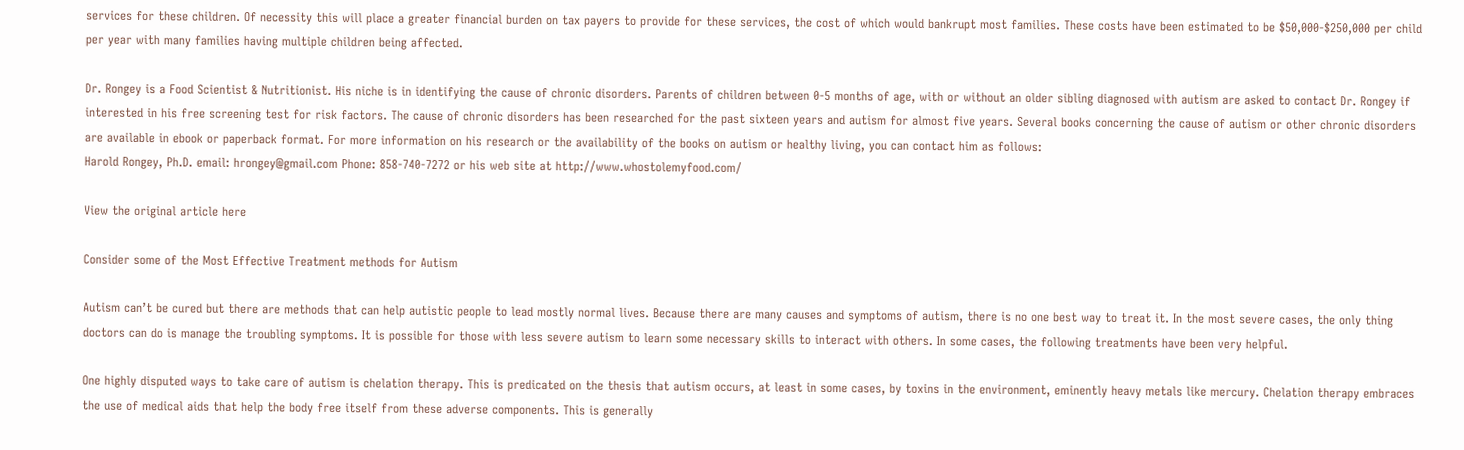services for these children. Of necessity this will place a greater financial burden on tax payers to provide for these services, the cost of which would bankrupt most families. These costs have been estimated to be $50,000-$250,000 per child per year with many families having multiple children being affected.

Dr. Rongey is a Food Scientist & Nutritionist. His niche is in identifying the cause of chronic disorders. Parents of children between 0-5 months of age, with or without an older sibling diagnosed with autism are asked to contact Dr. Rongey if interested in his free screening test for risk factors. The cause of chronic disorders has been researched for the past sixteen years and autism for almost five years. Several books concerning the cause of autism or other chronic disorders are available in ebook or paperback format. For more information on his research or the availability of the books on autism or healthy living, you can contact him as follows:
Harold Rongey, Ph.D. email: hrongey@gmail.com Phone: 858-740-7272 or his web site at http://www.whostolemyfood.com/

View the original article here

Consider some of the Most Effective Treatment methods for Autism

Autism can’t be cured but there are methods that can help autistic people to lead mostly normal lives. Because there are many causes and symptoms of autism, there is no one best way to treat it. In the most severe cases, the only thing doctors can do is manage the troubling symptoms. It is possible for those with less severe autism to learn some necessary skills to interact with others. In some cases, the following treatments have been very helpful.

One highly disputed ways to take care of autism is chelation therapy. This is predicated on the thesis that autism occurs, at least in some cases, by toxins in the environment, eminently heavy metals like mercury. Chelation therapy embraces the use of medical aids that help the body free itself from these adverse components. This is generally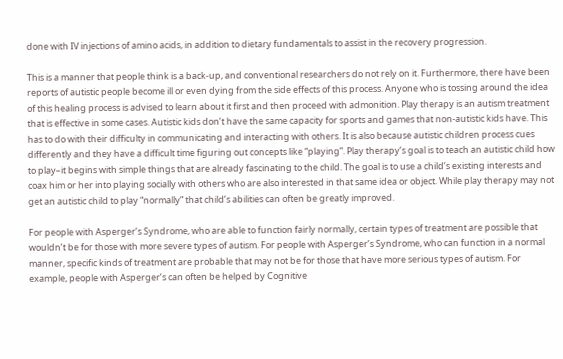done with IV injections of amino acids, in addition to dietary fundamentals to assist in the recovery progression.

This is a manner that people think is a back-up, and conventional researchers do not rely on it. Furthermore, there have been reports of autistic people become ill or even dying from the side effects of this process. Anyone who is tossing around the idea of this healing process is advised to learn about it first and then proceed with admonition. Play therapy is an autism treatment that is effective in some cases. Autistic kids don’t have the same capacity for sports and games that non-autistic kids have. This has to do with their difficulty in communicating and interacting with others. It is also because autistic children process cues differently and they have a difficult time figuring out concepts like “playing”. Play therapy’s goal is to teach an autistic child how to play–it begins with simple things that are already fascinating to the child. The goal is to use a child’s existing interests and coax him or her into playing socially with others who are also interested in that same idea or object. While play therapy may not get an autistic child to play “normally” that child’s abilities can often be greatly improved.

For people with Asperger’s Syndrome, who are able to function fairly normally, certain types of treatment are possible that wouldn’t be for those with more severe types of autism. For people with Asperger’s Syndrome, who can function in a normal manner, specific kinds of treatment are probable that may not be for those that have more serious types of autism. For example, people with Asperger’s can often be helped by Cognitive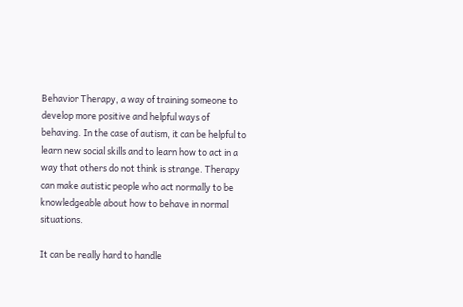Behavior Therapy, a way of training someone to develop more positive and helpful ways of behaving. In the case of autism, it can be helpful to learn new social skills and to learn how to act in a way that others do not think is strange. Therapy can make autistic people who act normally to be knowledgeable about how to behave in normal situations.

It can be really hard to handle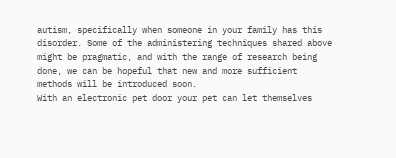autism, specifically when someone in your family has this disorder. Some of the administering techniques shared above might be pragmatic, and with the range of research being done, we can be hopeful that new and more sufficient methods will be introduced soon.
With an electronic pet door your pet can let themselves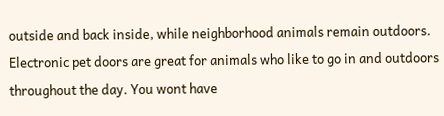outside and back inside, while neighborhood animals remain outdoors. Electronic pet doors are great for animals who like to go in and outdoors throughout the day. You wont have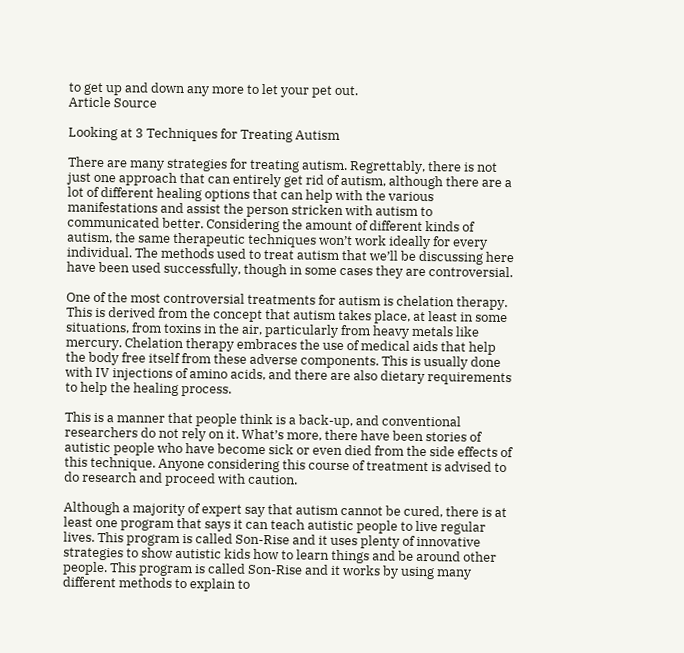to get up and down any more to let your pet out.
Article Source

Looking at 3 Techniques for Treating Autism

There are many strategies for treating autism. Regrettably, there is not just one approach that can entirely get rid of autism, although there are a lot of different healing options that can help with the various manifestations and assist the person stricken with autism to communicated better. Considering the amount of different kinds of autism, the same therapeutic techniques won’t work ideally for every individual. The methods used to treat autism that we’ll be discussing here have been used successfully, though in some cases they are controversial.

One of the most controversial treatments for autism is chelation therapy. This is derived from the concept that autism takes place, at least in some situations, from toxins in the air, particularly from heavy metals like mercury. Chelation therapy embraces the use of medical aids that help the body free itself from these adverse components. This is usually done with IV injections of amino acids, and there are also dietary requirements to help the healing process.

This is a manner that people think is a back-up, and conventional researchers do not rely on it. What’s more, there have been stories of autistic people who have become sick or even died from the side effects of this technique. Anyone considering this course of treatment is advised to do research and proceed with caution.

Although a majority of expert say that autism cannot be cured, there is at least one program that says it can teach autistic people to live regular lives. This program is called Son-Rise and it uses plenty of innovative strategies to show autistic kids how to learn things and be around other people. This program is called Son-Rise and it works by using many different methods to explain to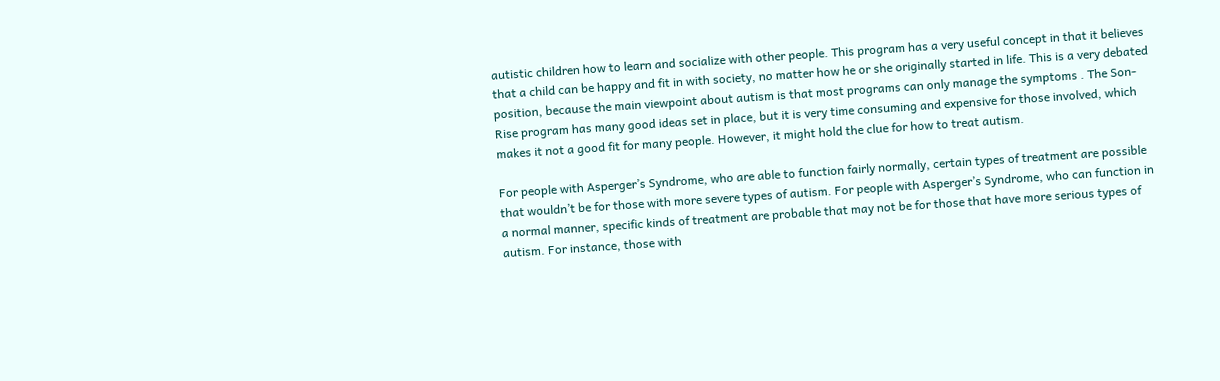autistic children how to learn and socialize with other people. This program has a very useful concept in that it believes that a child can be happy and fit in with society, no matter how he or she originally started in life. This is a very debated position, because the main viewpoint about autism is that most programs can only manage the symptoms . The Son-Rise program has many good ideas set in place, but it is very time consuming and expensive for those involved, which makes it not a good fit for many people. However, it might hold the clue for how to treat autism.

For people with Asperger’s Syndrome, who are able to function fairly normally, certain types of treatment are possible that wouldn’t be for those with more severe types of autism. For people with Asperger’s Syndrome, who can function in a normal manner, specific kinds of treatment are probable that may not be for those that have more serious types of autism. For instance, those with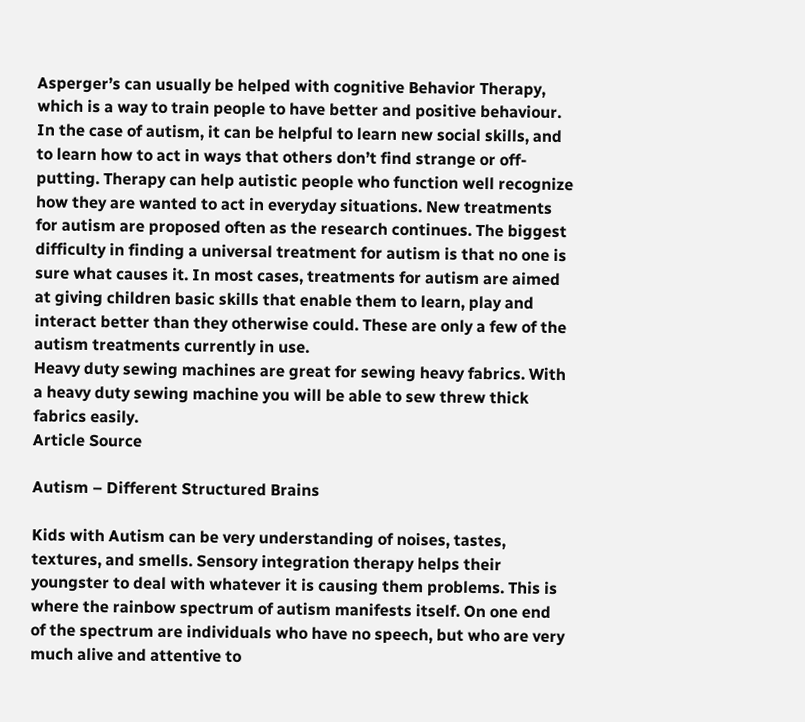Asperger’s can usually be helped with cognitive Behavior Therapy, which is a way to train people to have better and positive behaviour. In the case of autism, it can be helpful to learn new social skills, and to learn how to act in ways that others don’t find strange or off-putting. Therapy can help autistic people who function well recognize how they are wanted to act in everyday situations. New treatments for autism are proposed often as the research continues. The biggest difficulty in finding a universal treatment for autism is that no one is sure what causes it. In most cases, treatments for autism are aimed at giving children basic skills that enable them to learn, play and interact better than they otherwise could. These are only a few of the autism treatments currently in use.
Heavy duty sewing machines are great for sewing heavy fabrics. With a heavy duty sewing machine you will be able to sew threw thick fabrics easily.
Article Source

Autism – Different Structured Brains

Kids with Autism can be very understanding of noises, tastes, textures, and smells. Sensory integration therapy helps their youngster to deal with whatever it is causing them problems. This is where the rainbow spectrum of autism manifests itself. On one end of the spectrum are individuals who have no speech, but who are very much alive and attentive to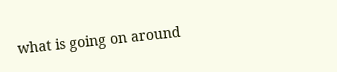what is going on around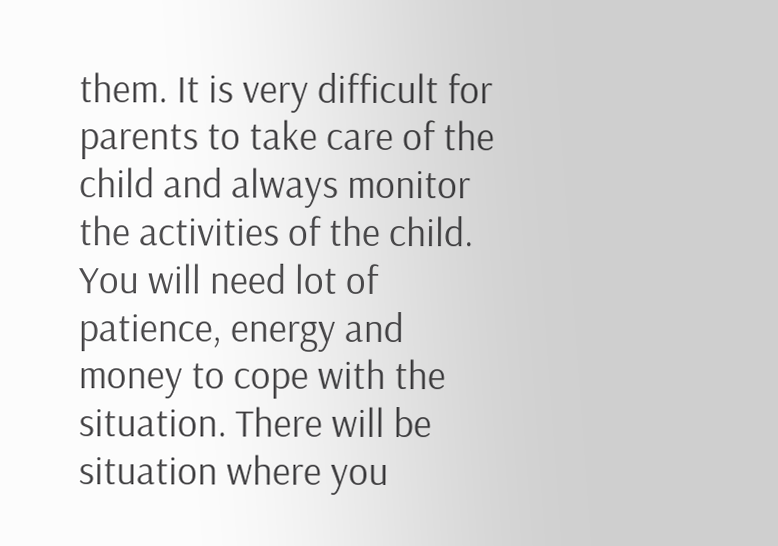them. It is very difficult for parents to take care of the child and always monitor the activities of the child. You will need lot of patience, energy and money to cope with the situation. There will be situation where you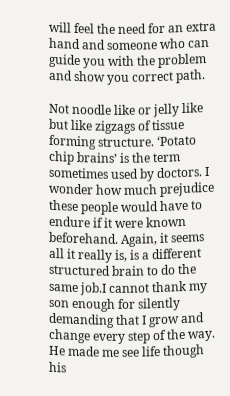will feel the need for an extra hand and someone who can guide you with the problem and show you correct path.

Not noodle like or jelly like but like zigzags of tissue forming structure. ‘Potato chip brains’ is the term sometimes used by doctors. I wonder how much prejudice these people would have to endure if it were known beforehand. Again, it seems all it really is, is a different structured brain to do the same job.I cannot thank my son enough for silently demanding that I grow and change every step of the way. He made me see life though his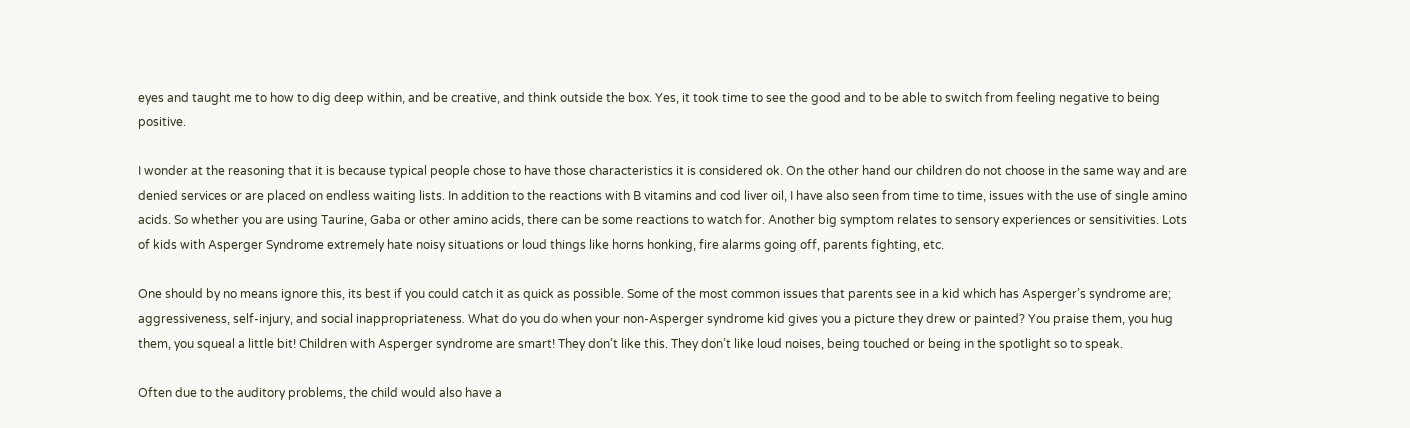eyes and taught me to how to dig deep within, and be creative, and think outside the box. Yes, it took time to see the good and to be able to switch from feeling negative to being positive.

I wonder at the reasoning that it is because typical people chose to have those characteristics it is considered ok. On the other hand our children do not choose in the same way and are denied services or are placed on endless waiting lists. In addition to the reactions with B vitamins and cod liver oil, I have also seen from time to time, issues with the use of single amino acids. So whether you are using Taurine, Gaba or other amino acids, there can be some reactions to watch for. Another big symptom relates to sensory experiences or sensitivities. Lots of kids with Asperger Syndrome extremely hate noisy situations or loud things like horns honking, fire alarms going off, parents fighting, etc.

One should by no means ignore this, its best if you could catch it as quick as possible. Some of the most common issues that parents see in a kid which has Asperger’s syndrome are; aggressiveness, self-injury, and social inappropriateness. What do you do when your non-Asperger syndrome kid gives you a picture they drew or painted? You praise them, you hug them, you squeal a little bit! Children with Asperger syndrome are smart! They don’t like this. They don’t like loud noises, being touched or being in the spotlight so to speak.

Often due to the auditory problems, the child would also have a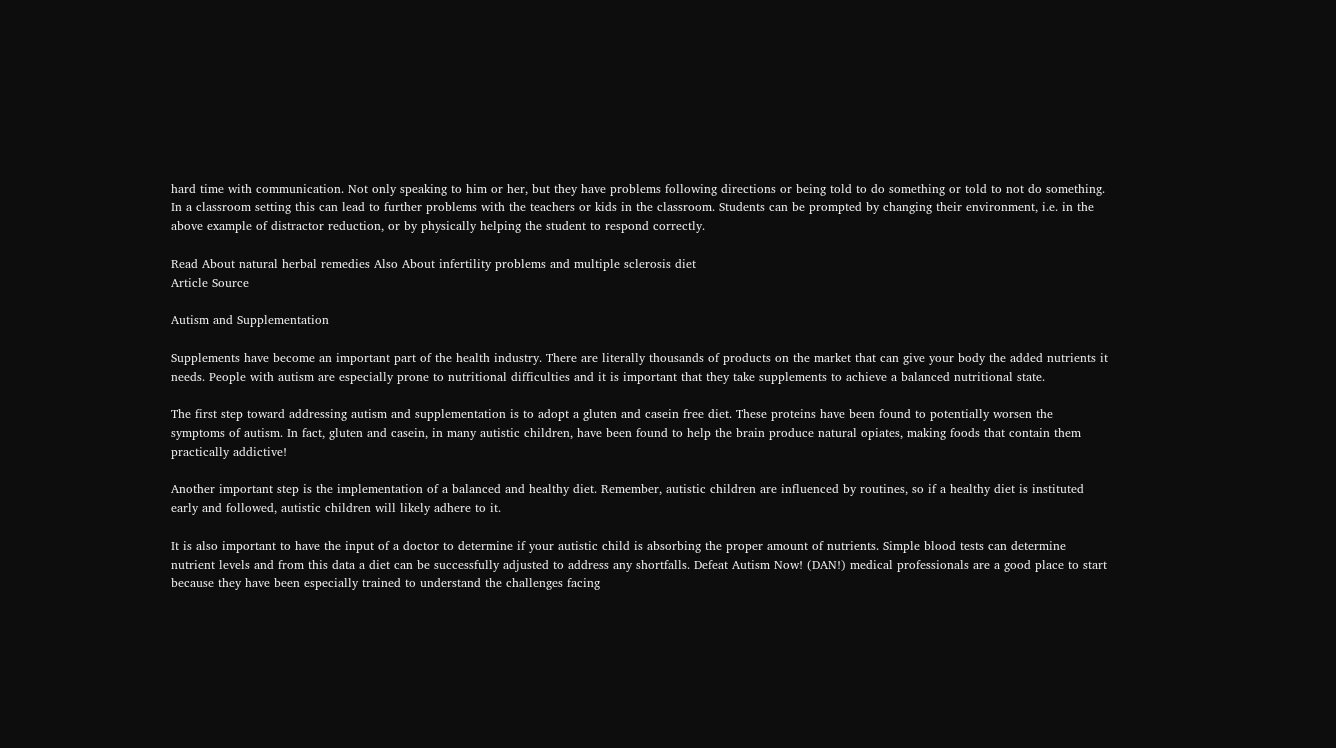hard time with communication. Not only speaking to him or her, but they have problems following directions or being told to do something or told to not do something. In a classroom setting this can lead to further problems with the teachers or kids in the classroom. Students can be prompted by changing their environment, i.e. in the above example of distractor reduction, or by physically helping the student to respond correctly.

Read About natural herbal remedies Also About infertility problems and multiple sclerosis diet
Article Source

Autism and Supplementation

Supplements have become an important part of the health industry. There are literally thousands of products on the market that can give your body the added nutrients it needs. People with autism are especially prone to nutritional difficulties and it is important that they take supplements to achieve a balanced nutritional state.

The first step toward addressing autism and supplementation is to adopt a gluten and casein free diet. These proteins have been found to potentially worsen the symptoms of autism. In fact, gluten and casein, in many autistic children, have been found to help the brain produce natural opiates, making foods that contain them practically addictive!

Another important step is the implementation of a balanced and healthy diet. Remember, autistic children are influenced by routines, so if a healthy diet is instituted early and followed, autistic children will likely adhere to it.

It is also important to have the input of a doctor to determine if your autistic child is absorbing the proper amount of nutrients. Simple blood tests can determine nutrient levels and from this data a diet can be successfully adjusted to address any shortfalls. Defeat Autism Now! (DAN!) medical professionals are a good place to start because they have been especially trained to understand the challenges facing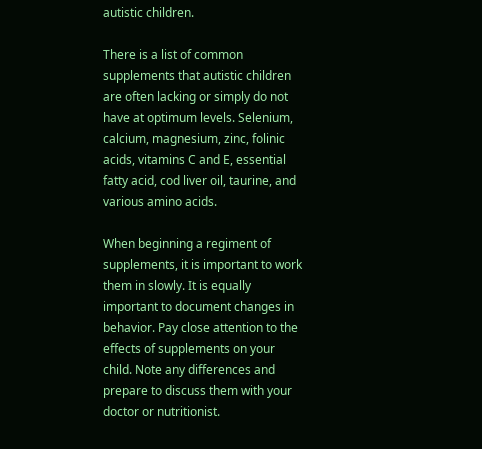autistic children.

There is a list of common supplements that autistic children are often lacking or simply do not have at optimum levels. Selenium, calcium, magnesium, zinc, folinic acids, vitamins C and E, essential fatty acid, cod liver oil, taurine, and various amino acids.

When beginning a regiment of supplements, it is important to work them in slowly. It is equally important to document changes in behavior. Pay close attention to the effects of supplements on your child. Note any differences and prepare to discuss them with your doctor or nutritionist.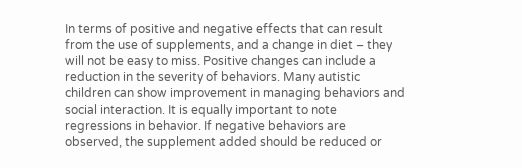In terms of positive and negative effects that can result from the use of supplements, and a change in diet – they will not be easy to miss. Positive changes can include a reduction in the severity of behaviors. Many autistic children can show improvement in managing behaviors and social interaction. It is equally important to note regressions in behavior. If negative behaviors are observed, the supplement added should be reduced or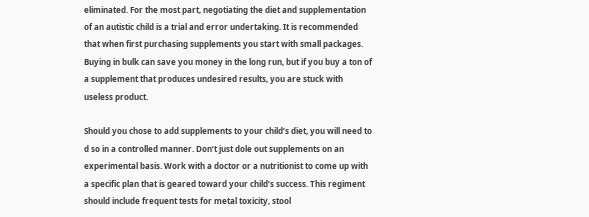eliminated. For the most part, negotiating the diet and supplementation of an autistic child is a trial and error undertaking. It is recommended that when first purchasing supplements you start with small packages. Buying in bulk can save you money in the long run, but if you buy a ton of a supplement that produces undesired results, you are stuck with useless product.

Should you chose to add supplements to your child’s diet, you will need to d so in a controlled manner. Don’t just dole out supplements on an experimental basis. Work with a doctor or a nutritionist to come up with a specific plan that is geared toward your child’s success. This regiment should include frequent tests for metal toxicity, stool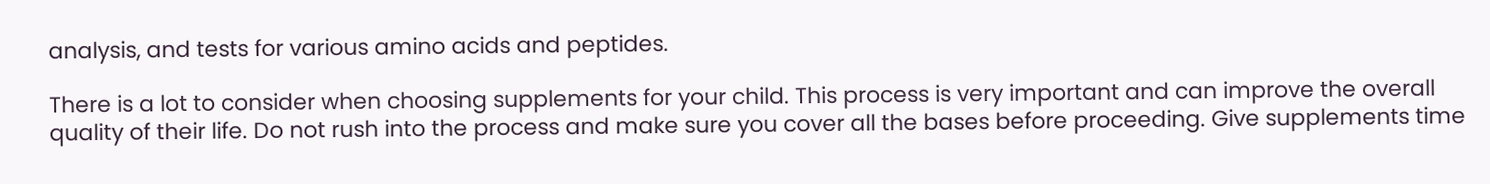analysis, and tests for various amino acids and peptides.

There is a lot to consider when choosing supplements for your child. This process is very important and can improve the overall quality of their life. Do not rush into the process and make sure you cover all the bases before proceeding. Give supplements time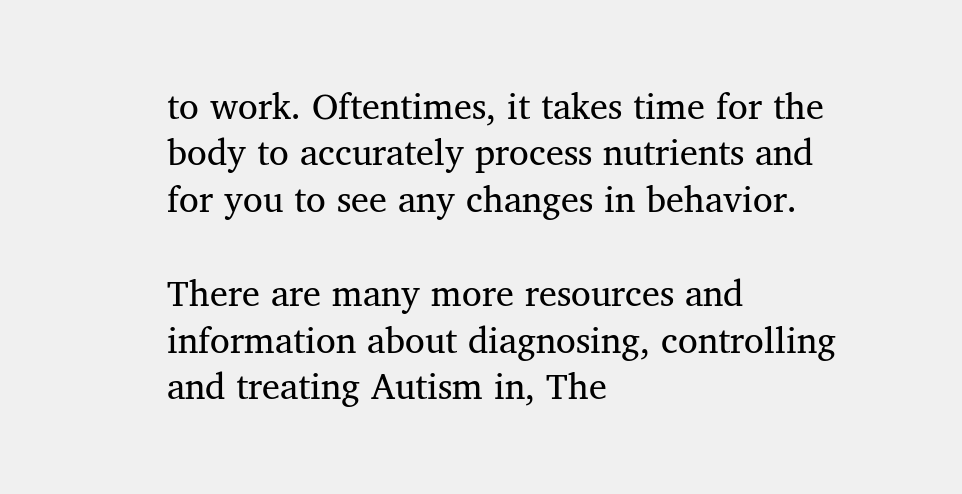to work. Oftentimes, it takes time for the body to accurately process nutrients and for you to see any changes in behavior.

There are many more resources and information about diagnosing, controlling and treating Autism in, The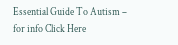Essential Guide To Autism – for info Click Here